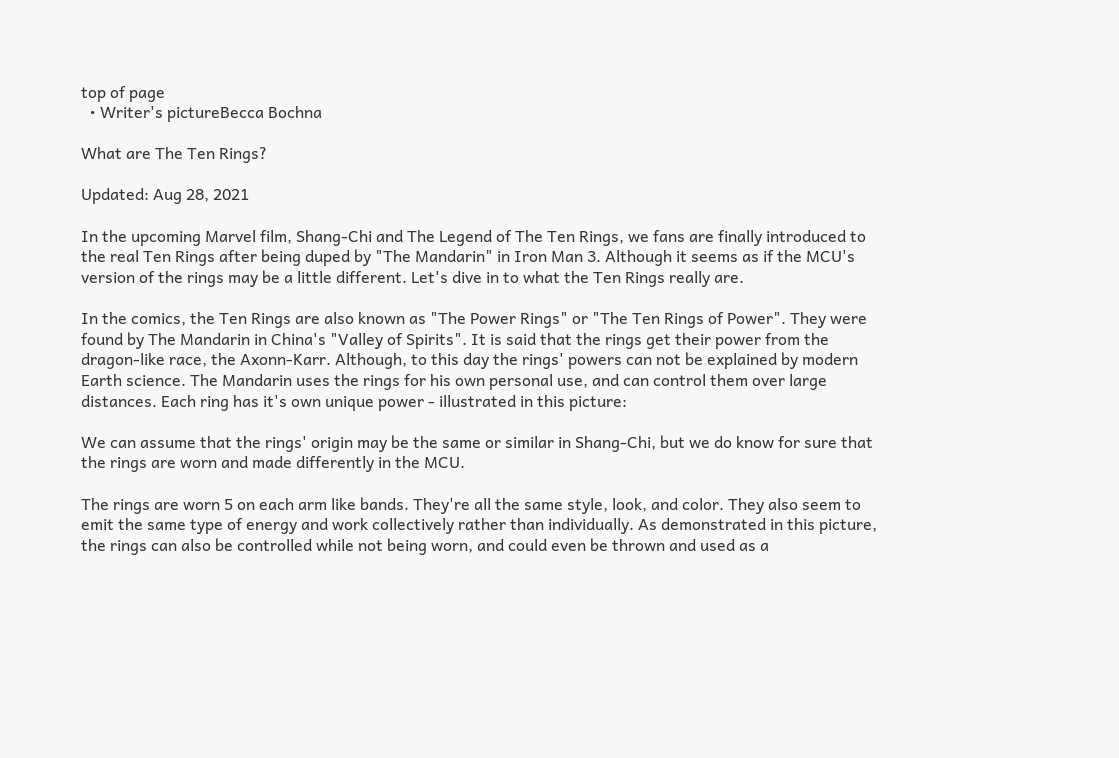top of page
  • Writer's pictureBecca Bochna

What are The Ten Rings?

Updated: Aug 28, 2021

In the upcoming Marvel film, Shang-Chi and The Legend of The Ten Rings, we fans are finally introduced to the real Ten Rings after being duped by "The Mandarin" in Iron Man 3. Although it seems as if the MCU's version of the rings may be a little different. Let's dive in to what the Ten Rings really are.

In the comics, the Ten Rings are also known as "The Power Rings" or "The Ten Rings of Power". They were found by The Mandarin in China's "Valley of Spirits". It is said that the rings get their power from the dragon-like race, the Axonn-Karr. Although, to this day the rings' powers can not be explained by modern Earth science. The Mandarin uses the rings for his own personal use, and can control them over large distances. Each ring has it's own unique power - illustrated in this picture:

We can assume that the rings' origin may be the same or similar in Shang-Chi, but we do know for sure that the rings are worn and made differently in the MCU.

The rings are worn 5 on each arm like bands. They're all the same style, look, and color. They also seem to emit the same type of energy and work collectively rather than individually. As demonstrated in this picture, the rings can also be controlled while not being worn, and could even be thrown and used as a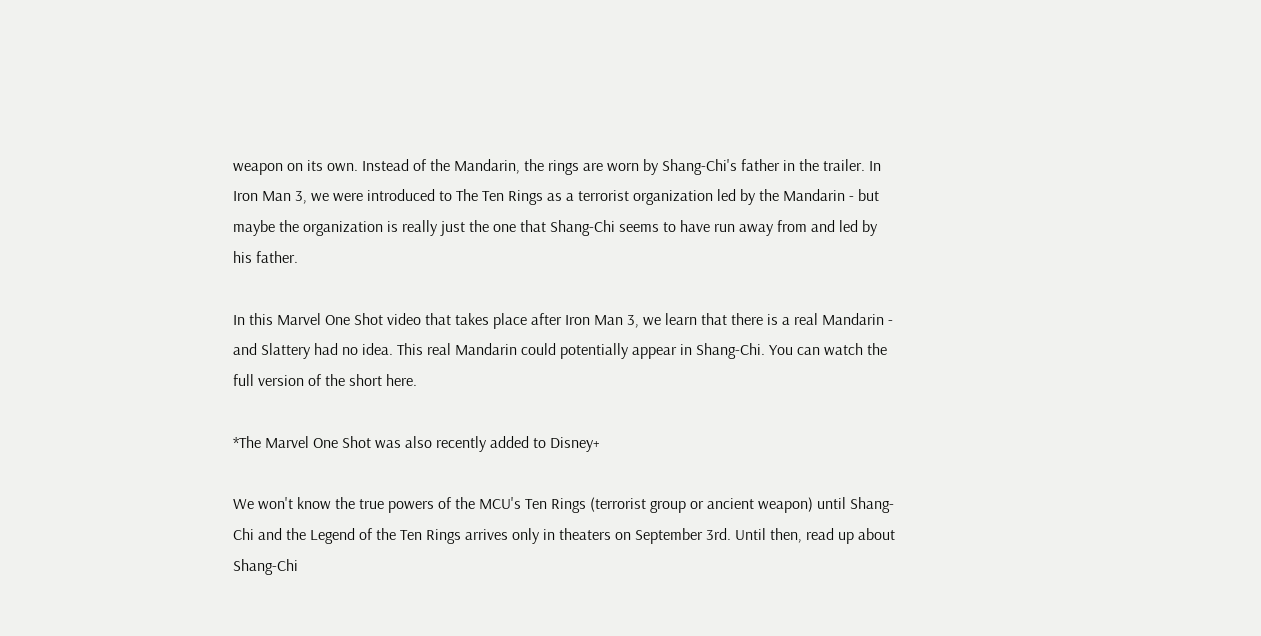weapon on its own. Instead of the Mandarin, the rings are worn by Shang-Chi's father in the trailer. In Iron Man 3, we were introduced to The Ten Rings as a terrorist organization led by the Mandarin - but maybe the organization is really just the one that Shang-Chi seems to have run away from and led by his father.

In this Marvel One Shot video that takes place after Iron Man 3, we learn that there is a real Mandarin - and Slattery had no idea. This real Mandarin could potentially appear in Shang-Chi. You can watch the full version of the short here.

*The Marvel One Shot was also recently added to Disney+

We won't know the true powers of the MCU's Ten Rings (terrorist group or ancient weapon) until Shang-Chi and the Legend of the Ten Rings arrives only in theaters on September 3rd. Until then, read up about Shang-Chi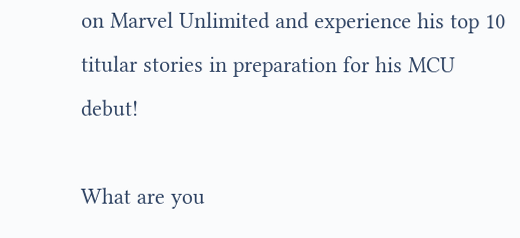on Marvel Unlimited and experience his top 10 titular stories in preparation for his MCU debut!

What are you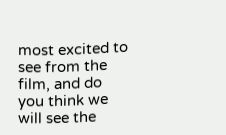most excited to see from the film, and do you think we will see the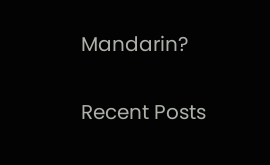Mandarin?

Recent Posts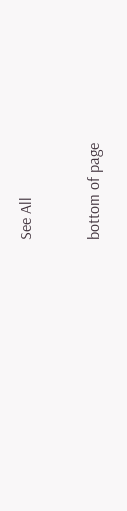See All


bottom of page